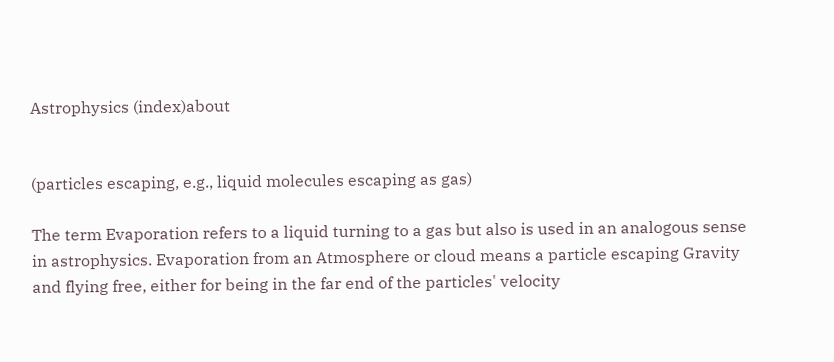Astrophysics (index)about


(particles escaping, e.g., liquid molecules escaping as gas)

The term Evaporation refers to a liquid turning to a gas but also is used in an analogous sense in astrophysics. Evaporation from an Atmosphere or cloud means a particle escaping Gravity and flying free, either for being in the far end of the particles' velocity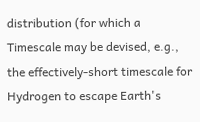distribution (for which a Timescale may be devised, e.g., the effectively-short timescale for Hydrogen to escape Earth's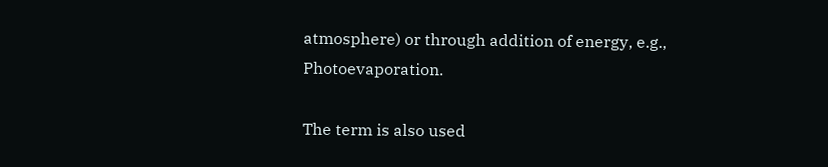atmosphere) or through addition of energy, e.g., Photoevaporation.

The term is also used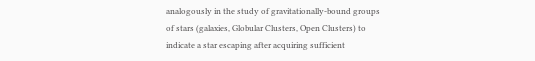analogously in the study of gravitationally-bound groups of stars (galaxies, Globular Clusters, Open Clusters) to indicate a star escaping after acquiring sufficient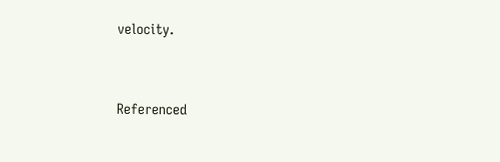velocity.


Referenced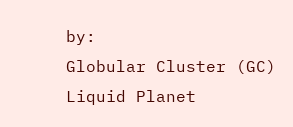by:
Globular Cluster (GC)
Liquid Planet